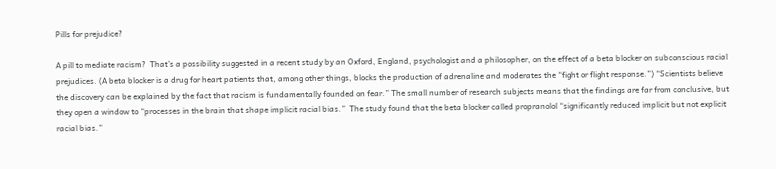Pills for prejudice?

A pill to mediate racism?  That’s a possibility suggested in a recent study by an Oxford, England, psychologist and a philosopher, on the effect of a beta blocker on subconscious racial prejudices. (A beta blocker is a drug for heart patients that, among other things, blocks the production of adrenaline and moderates the “fight or flight response.”) “Scientists believe the discovery can be explained by the fact that racism is fundamentally founded on fear.” The small number of research subjects means that the findings are far from conclusive, but they open a window to “processes in the brain that shape implicit racial bias.”  The study found that the beta blocker called propranolol “significantly reduced implicit but not explicit racial bias.”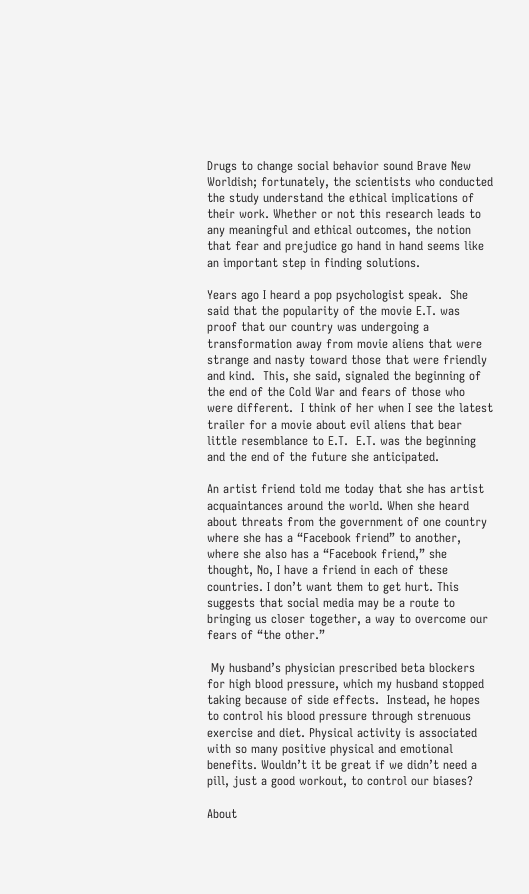Drugs to change social behavior sound Brave New Worldish; fortunately, the scientists who conducted the study understand the ethical implications of their work. Whether or not this research leads to any meaningful and ethical outcomes, the notion that fear and prejudice go hand in hand seems like an important step in finding solutions.

Years ago I heard a pop psychologist speak.  She said that the popularity of the movie E.T. was proof that our country was undergoing a transformation away from movie aliens that were strange and nasty toward those that were friendly and kind.  This, she said, signaled the beginning of the end of the Cold War and fears of those who were different.  I think of her when I see the latest trailer for a movie about evil aliens that bear little resemblance to E.T.  E.T. was the beginning and the end of the future she anticipated.

An artist friend told me today that she has artist acquaintances around the world. When she heard about threats from the government of one country where she has a “Facebook friend” to another, where she also has a “Facebook friend,” she thought, No, I have a friend in each of these countries. I don’t want them to get hurt. This suggests that social media may be a route to bringing us closer together, a way to overcome our fears of “the other.”

 My husband’s physician prescribed beta blockers for high blood pressure, which my husband stopped taking because of side effects.  Instead, he hopes to control his blood pressure through strenuous exercise and diet. Physical activity is associated with so many positive physical and emotional benefits. Wouldn’t it be great if we didn’t need a pill, just a good workout, to control our biases?

About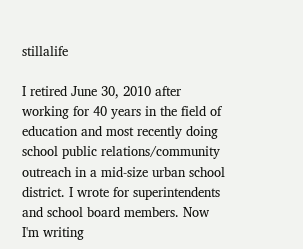stillalife

I retired June 30, 2010 after working for 40 years in the field of education and most recently doing school public relations/community outreach in a mid-size urban school district. I wrote for superintendents and school board members. Now I'm writing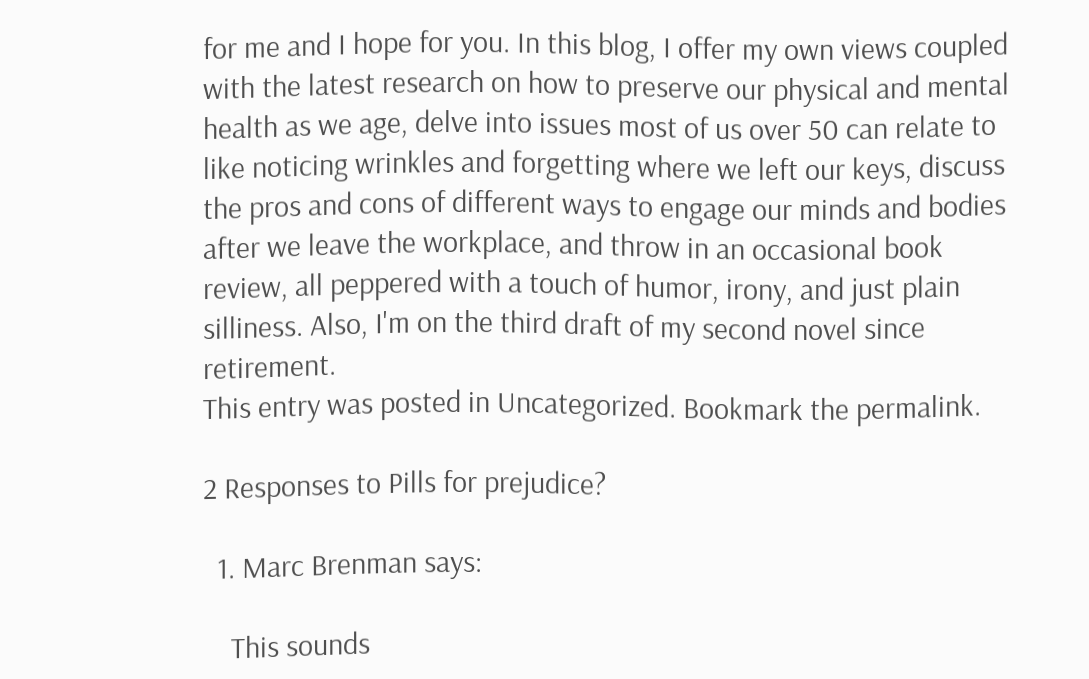for me and I hope for you. In this blog, I offer my own views coupled with the latest research on how to preserve our physical and mental health as we age, delve into issues most of us over 50 can relate to like noticing wrinkles and forgetting where we left our keys, discuss the pros and cons of different ways to engage our minds and bodies after we leave the workplace, and throw in an occasional book review, all peppered with a touch of humor, irony, and just plain silliness. Also, I'm on the third draft of my second novel since retirement.
This entry was posted in Uncategorized. Bookmark the permalink.

2 Responses to Pills for prejudice?

  1. Marc Brenman says:

    This sounds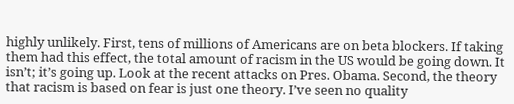highly unlikely. First, tens of millions of Americans are on beta blockers. If taking them had this effect, the total amount of racism in the US would be going down. It isn’t; it’s going up. Look at the recent attacks on Pres. Obama. Second, the theory that racism is based on fear is just one theory. I’ve seen no quality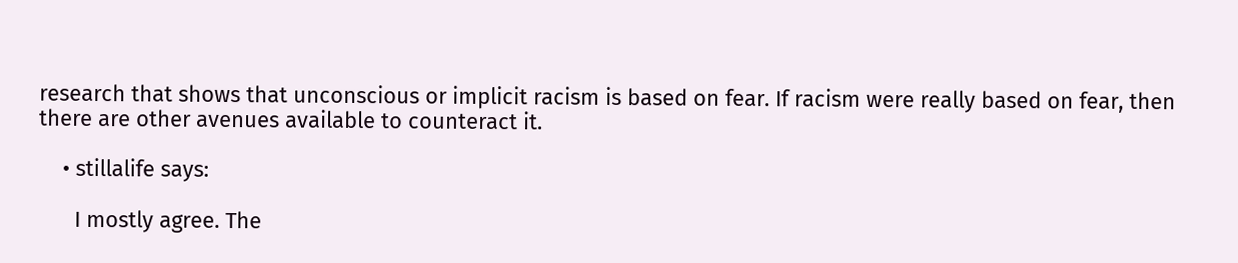research that shows that unconscious or implicit racism is based on fear. If racism were really based on fear, then there are other avenues available to counteract it.

    • stillalife says:

      I mostly agree. The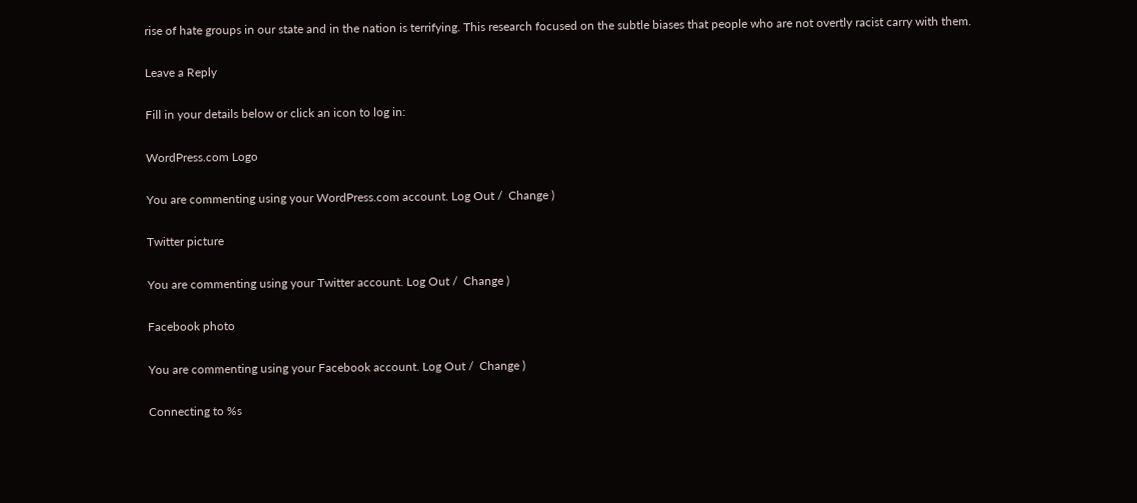rise of hate groups in our state and in the nation is terrifying. This research focused on the subtle biases that people who are not overtly racist carry with them.

Leave a Reply

Fill in your details below or click an icon to log in:

WordPress.com Logo

You are commenting using your WordPress.com account. Log Out /  Change )

Twitter picture

You are commenting using your Twitter account. Log Out /  Change )

Facebook photo

You are commenting using your Facebook account. Log Out /  Change )

Connecting to %s